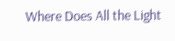Where Does All the Light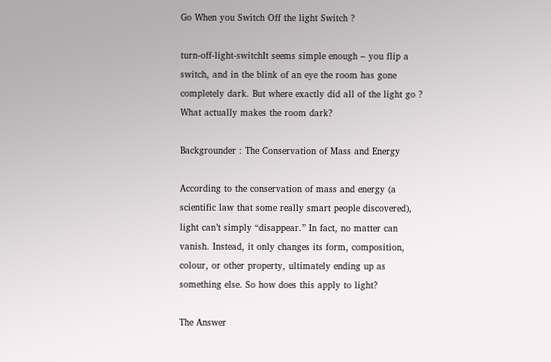Go When you Switch Off the light Switch ?

turn-off-light-switchIt seems simple enough – you flip a switch, and in the blink of an eye the room has gone completely dark. But where exactly did all of the light go ? What actually makes the room dark?

Backgrounder : The Conservation of Mass and Energy

According to the conservation of mass and energy (a scientific law that some really smart people discovered), light can’t simply “disappear.” In fact, no matter can vanish. Instead, it only changes its form, composition, colour, or other property, ultimately ending up as something else. So how does this apply to light?

The Answer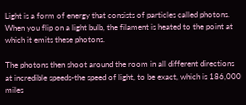Light is a form of energy that consists of particles called photons. When you flip on a light bulb, the filament is heated to the point at which it emits these photons.

The photons then shoot around the room in all different directions at incredible speeds-the speed of light, to be exact, which is 186,000 miles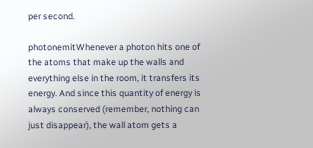per second.

photonemitWhenever a photon hits one of the atoms that make up the walls and everything else in the room, it transfers its energy. And since this quantity of energy is always conserved (remember, nothing can just disappear), the wall atom gets a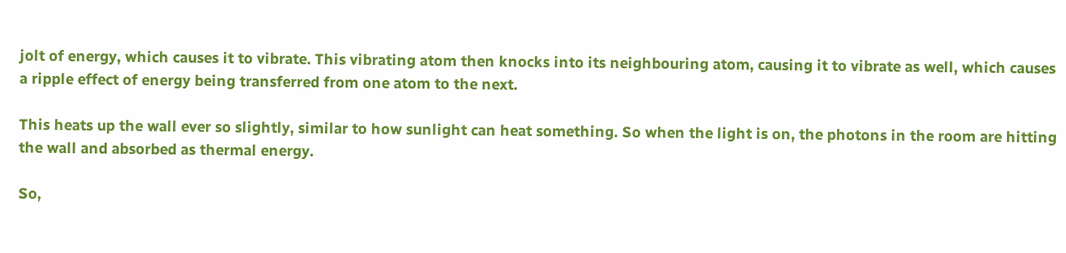jolt of energy, which causes it to vibrate. This vibrating atom then knocks into its neighbouring atom, causing it to vibrate as well, which causes a ripple effect of energy being transferred from one atom to the next.

This heats up the wall ever so slightly, similar to how sunlight can heat something. So when the light is on, the photons in the room are hitting the wall and absorbed as thermal energy.

So,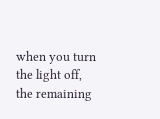when you turn the light off, the remaining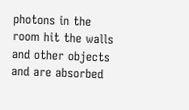photons in the room hit the walls and other objects and are absorbed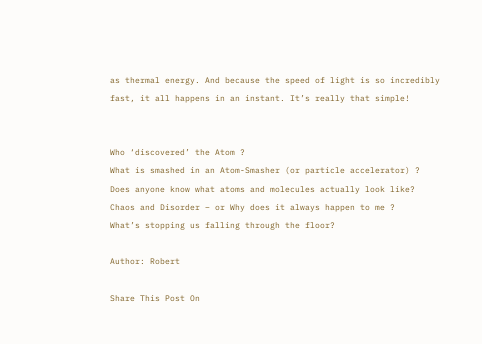as thermal energy. And because the speed of light is so incredibly fast, it all happens in an instant. It’s really that simple!


Who ‘discovered’ the Atom ?
What is smashed in an Atom-Smasher (or particle accelerator) ?
Does anyone know what atoms and molecules actually look like?
Chaos and Disorder – or Why does it always happen to me ?
What’s stopping us falling through the floor?

Author: Robert

Share This Post On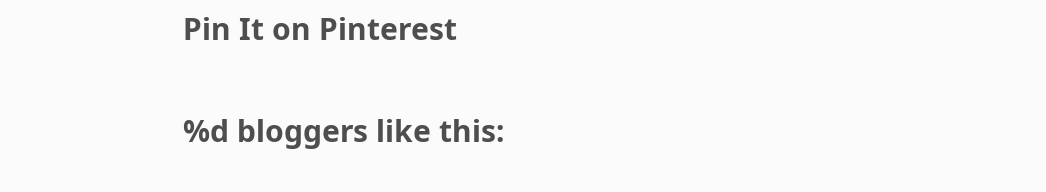Pin It on Pinterest

%d bloggers like this: